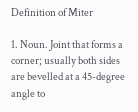Definition of Miter

1. Noun. Joint that forms a corner; usually both sides are bevelled at a 45-degree angle to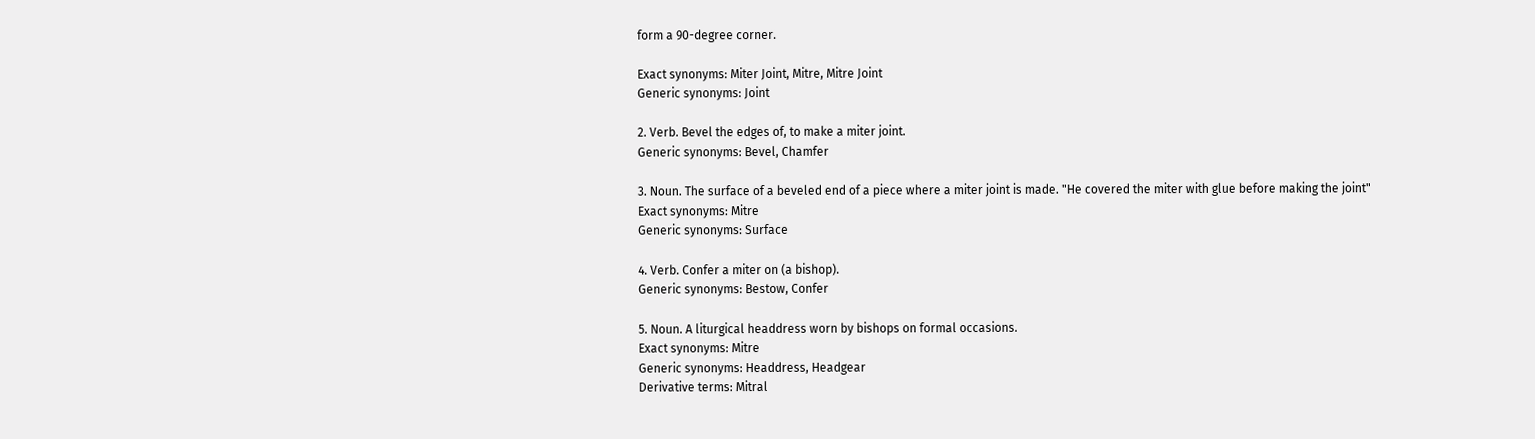form a 90-degree corner.

Exact synonyms: Miter Joint, Mitre, Mitre Joint
Generic synonyms: Joint

2. Verb. Bevel the edges of, to make a miter joint.
Generic synonyms: Bevel, Chamfer

3. Noun. The surface of a beveled end of a piece where a miter joint is made. "He covered the miter with glue before making the joint"
Exact synonyms: Mitre
Generic synonyms: Surface

4. Verb. Confer a miter on (a bishop).
Generic synonyms: Bestow, Confer

5. Noun. A liturgical headdress worn by bishops on formal occasions.
Exact synonyms: Mitre
Generic synonyms: Headdress, Headgear
Derivative terms: Mitral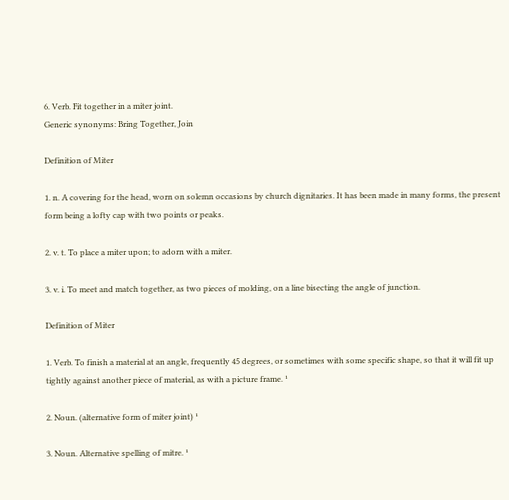6. Verb. Fit together in a miter joint.
Generic synonyms: Bring Together, Join

Definition of Miter

1. n. A covering for the head, worn on solemn occasions by church dignitaries. It has been made in many forms, the present form being a lofty cap with two points or peaks.

2. v. t. To place a miter upon; to adorn with a miter.

3. v. i. To meet and match together, as two pieces of molding, on a line bisecting the angle of junction.

Definition of Miter

1. Verb. To finish a material at an angle, frequently 45 degrees, or sometimes with some specific shape, so that it will fit up tightly against another piece of material, as with a picture frame. ¹

2. Noun. (alternative form of miter joint) ¹

3. Noun. Alternative spelling of mitre. ¹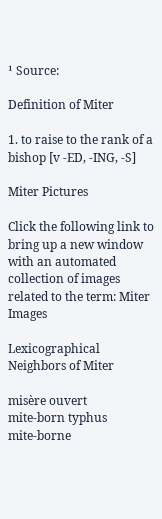¹ Source:

Definition of Miter

1. to raise to the rank of a bishop [v -ED, -ING, -S]

Miter Pictures

Click the following link to bring up a new window with an automated collection of images related to the term: Miter Images

Lexicographical Neighbors of Miter

misère ouvert
mite-born typhus
mite-borne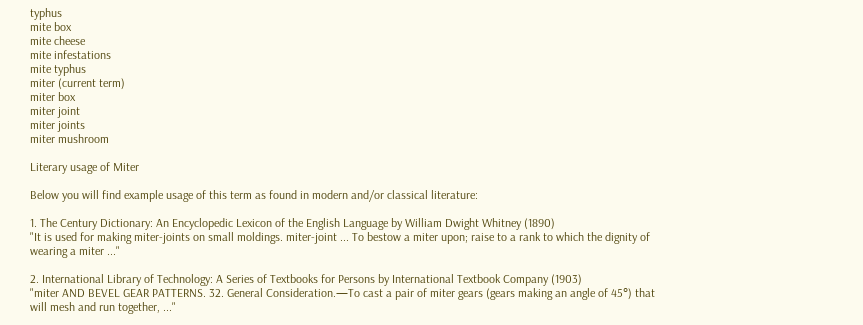typhus
mite box
mite cheese
mite infestations
mite typhus
miter (current term)
miter box
miter joint
miter joints
miter mushroom

Literary usage of Miter

Below you will find example usage of this term as found in modern and/or classical literature:

1. The Century Dictionary: An Encyclopedic Lexicon of the English Language by William Dwight Whitney (1890)
"It is used for making miter-joints on small moldings. miter-joint ... To bestow a miter upon; raise to a rank to which the dignity of wearing a miter ..."

2. International Library of Technology: A Series of Textbooks for Persons by International Textbook Company (1903)
"miter AND BEVEL GEAR PATTERNS. 32. General Consideration.—To cast a pair of miter gears (gears making an angle of 45°) that will mesh and run together, ..."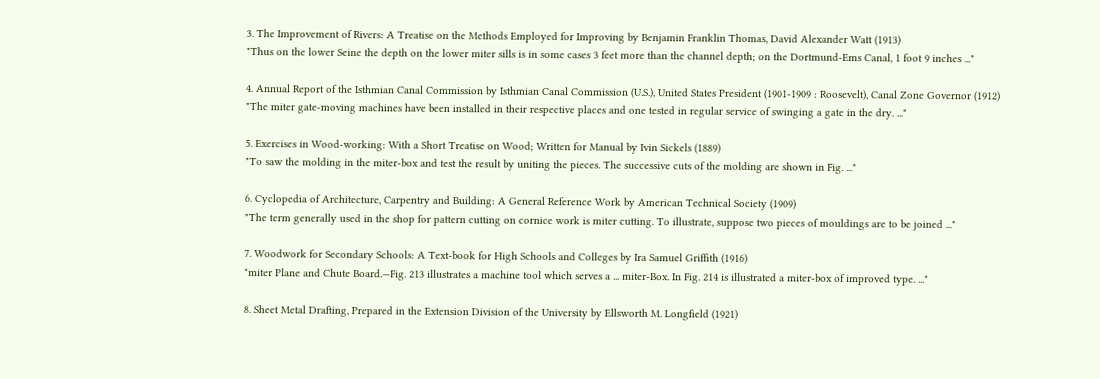3. The Improvement of Rivers: A Treatise on the Methods Employed for Improving by Benjamin Franklin Thomas, David Alexander Watt (1913)
"Thus on the lower Seine the depth on the lower miter sills is in some cases 3 feet more than the channel depth; on the Dortmund-Ems Canal, 1 foot 9 inches ..."

4. Annual Report of the Isthmian Canal Commission by Isthmian Canal Commission (U.S.), United States President (1901-1909 : Roosevelt), Canal Zone Governor (1912)
"The miter gate-moving machines have been installed in their respective places and one tested in regular service of swinging a gate in the dry. ..."

5. Exercises in Wood-working: With a Short Treatise on Wood; Written for Manual by Ivin Sickels (1889)
"To saw the molding in the miter-box and test the result by uniting the pieces. The successive cuts of the molding are shown in Fig. ..."

6. Cyclopedia of Architecture, Carpentry and Building: A General Reference Work by American Technical Society (1909)
"The term generally used in the shop for pattern cutting on cornice work is miter cutting. To illustrate, suppose two pieces of mouldings are to be joined ..."

7. Woodwork for Secondary Schools: A Text-book for High Schools and Colleges by Ira Samuel Griffith (1916)
"miter Plane and Chute Board.—Fig. 213 illustrates a machine tool which serves a ... miter-Box. In Fig. 214 is illustrated a miter-box of improved type. ..."

8. Sheet Metal Drafting, Prepared in the Extension Division of the University by Ellsworth M. Longfield (1921)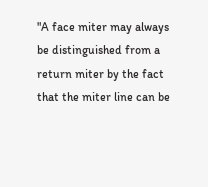"A face miter may always be distinguished from a return miter by the fact that the miter line can be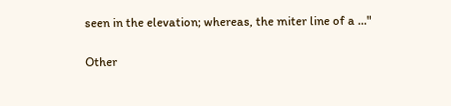seen in the elevation; whereas, the miter line of a ..."

Other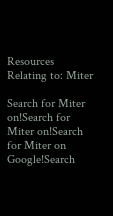Resources Relating to: Miter

Search for Miter on!Search for Miter on!Search for Miter on Google!Search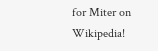for Miter on Wikipedia!